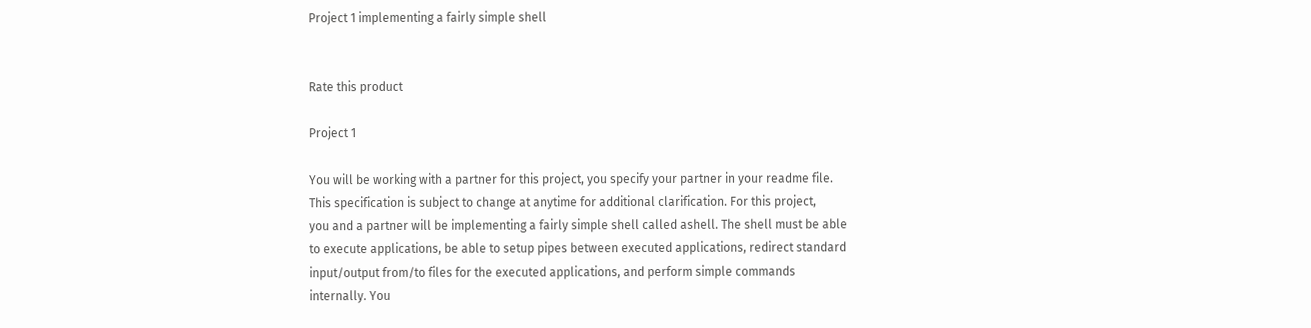Project 1 implementing a fairly simple shell


Rate this product

Project 1

You will be working with a partner for this project, you specify your partner in your readme file.
This specification is subject to change at anytime for additional clarification. For this project,
you and a partner will be implementing a fairly simple shell called ashell. The shell must be able
to execute applications, be able to setup pipes between executed applications, redirect standard
input/output from/to files for the executed applications, and perform simple commands
internally. You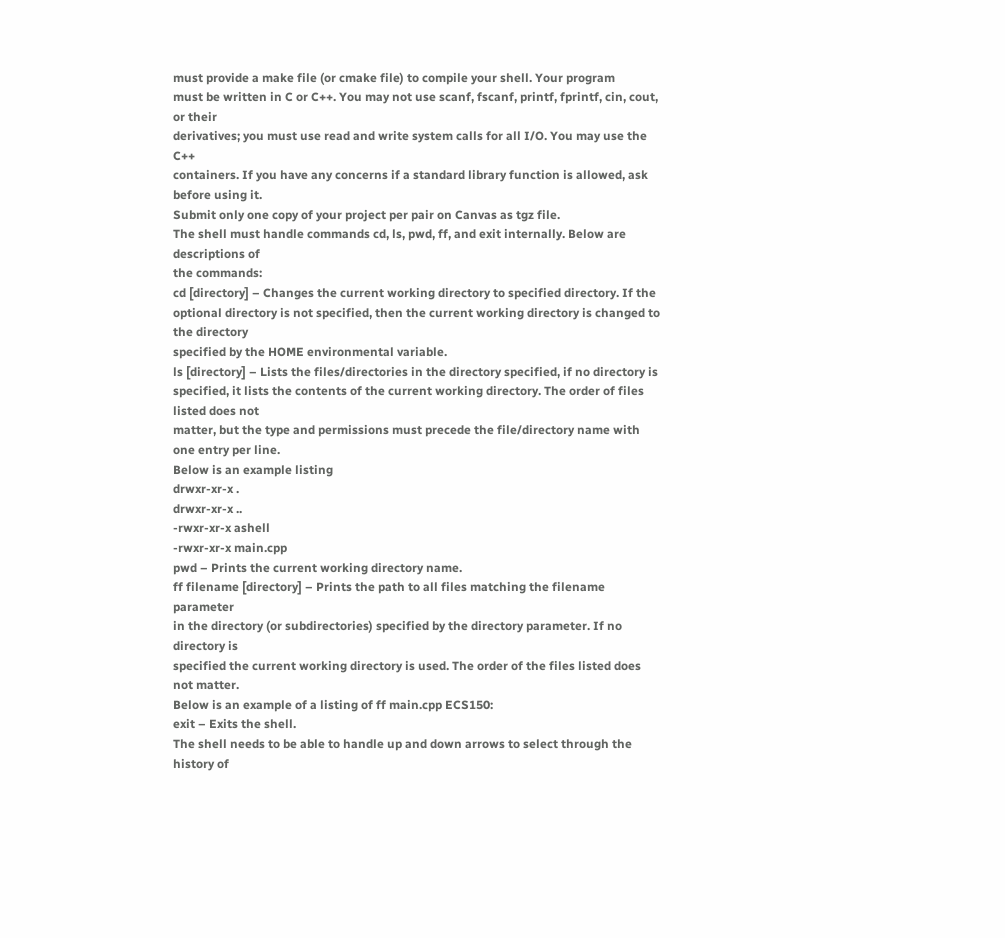must provide a make file (or cmake file) to compile your shell. Your program
must be written in C or C++. You may not use scanf, fscanf, printf, fprintf, cin, cout, or their
derivatives; you must use read and write system calls for all I/O. You may use the C++
containers. If you have any concerns if a standard library function is allowed, ask before using it.
Submit only one copy of your project per pair on Canvas as tgz file.
The shell must handle commands cd, ls, pwd, ff, and exit internally. Below are descriptions of
the commands:
cd [directory] – Changes the current working directory to specified directory. If the
optional directory is not specified, then the current working directory is changed to the directory
specified by the HOME environmental variable.
ls [directory] – Lists the files/directories in the directory specified, if no directory is
specified, it lists the contents of the current working directory. The order of files listed does not
matter, but the type and permissions must precede the file/directory name with one entry per line.
Below is an example listing
drwxr-xr-x .
drwxr-xr-x ..
-rwxr-xr-x ashell
-rwxr-xr-x main.cpp
pwd – Prints the current working directory name.
ff filename [directory] – Prints the path to all files matching the filename parameter
in the directory (or subdirectories) specified by the directory parameter. If no directory is
specified the current working directory is used. The order of the files listed does not matter.
Below is an example of a listing of ff main.cpp ECS150:
exit – Exits the shell.
The shell needs to be able to handle up and down arrows to select through the history of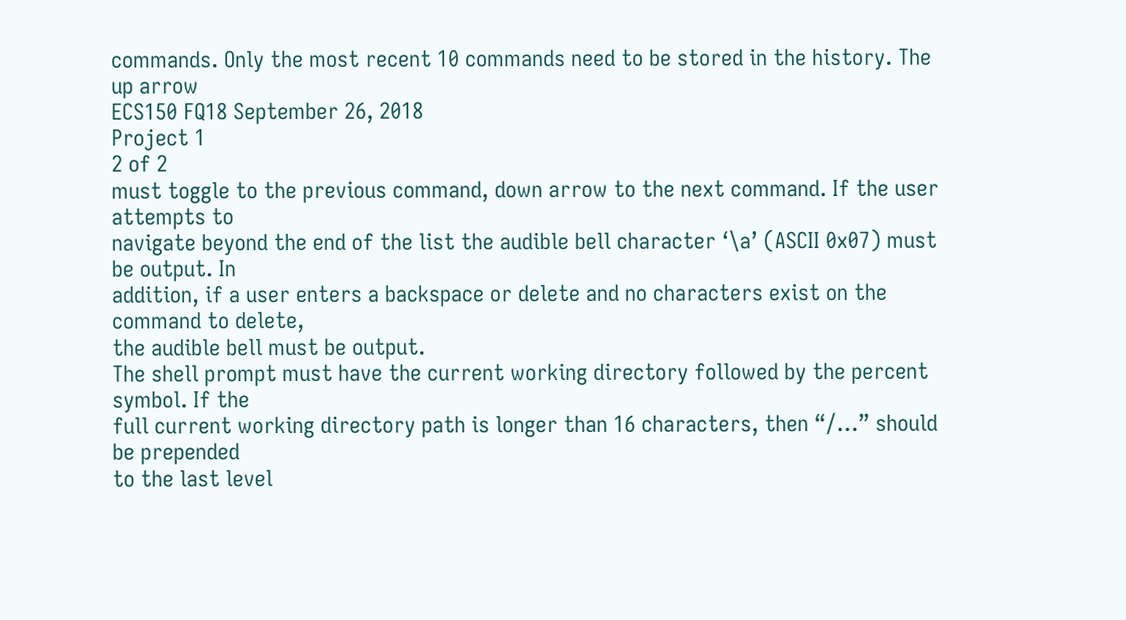commands. Only the most recent 10 commands need to be stored in the history. The up arrow
ECS150 FQ18 September 26, 2018
Project 1
2 of 2
must toggle to the previous command, down arrow to the next command. If the user attempts to
navigate beyond the end of the list the audible bell character ‘\a’ (ASCII 0x07) must be output. In
addition, if a user enters a backspace or delete and no characters exist on the command to delete,
the audible bell must be output.
The shell prompt must have the current working directory followed by the percent symbol. If the
full current working directory path is longer than 16 characters, then “/…” should be prepended
to the last level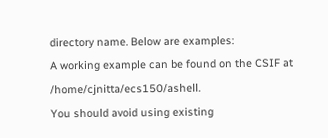directory name. Below are examples:
A working example can be found on the CSIF at /home/cjnitta/ecs150/ashell.
You should avoid using existing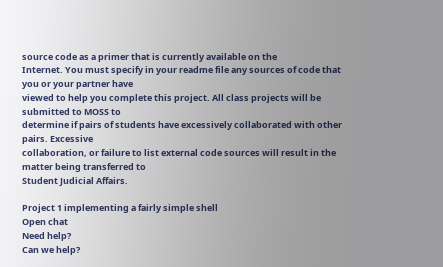source code as a primer that is currently available on the
Internet. You must specify in your readme file any sources of code that you or your partner have
viewed to help you complete this project. All class projects will be submitted to MOSS to
determine if pairs of students have excessively collaborated with other pairs. Excessive
collaboration, or failure to list external code sources will result in the matter being transferred to
Student Judicial Affairs.

Project 1 implementing a fairly simple shell
Open chat
Need help?
Can we help?